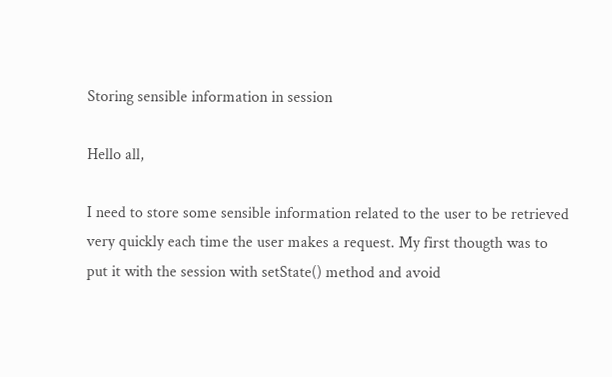Storing sensible information in session

Hello all,

I need to store some sensible information related to the user to be retrieved very quickly each time the user makes a request. My first thougth was to put it with the session with setState() method and avoid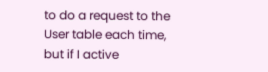to do a request to the User table each time, but if I active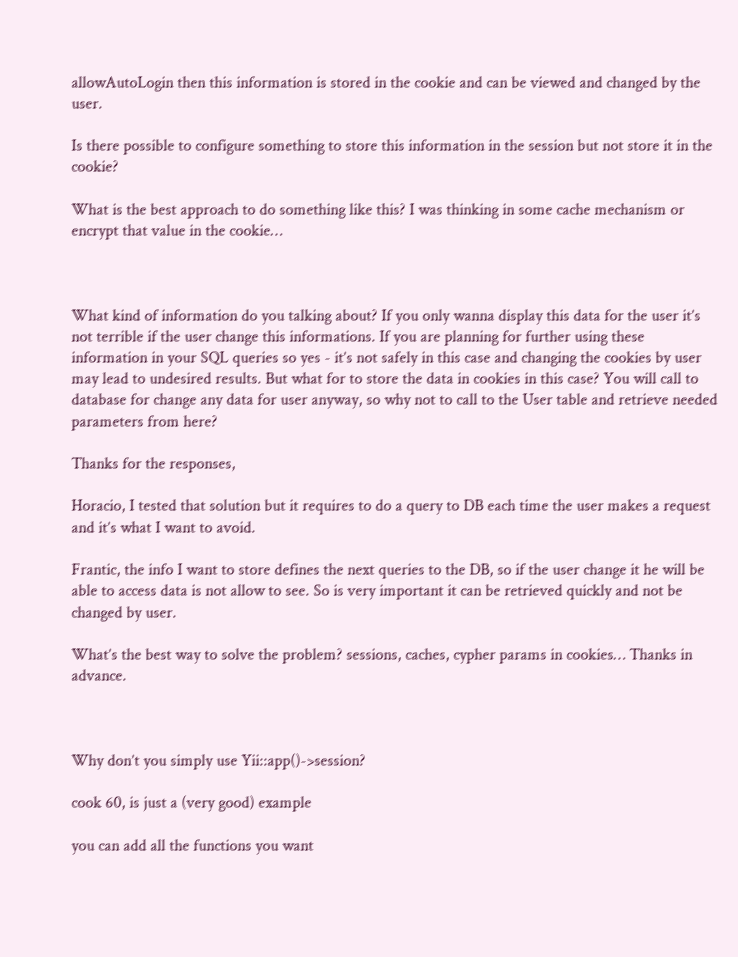allowAutoLogin then this information is stored in the cookie and can be viewed and changed by the user.

Is there possible to configure something to store this information in the session but not store it in the cookie?

What is the best approach to do something like this? I was thinking in some cache mechanism or encrypt that value in the cookie…



What kind of information do you talking about? If you only wanna display this data for the user it’s not terrible if the user change this informations. If you are planning for further using these information in your SQL queries so yes - it’s not safely in this case and changing the cookies by user may lead to undesired results. But what for to store the data in cookies in this case? You will call to database for change any data for user anyway, so why not to call to the User table and retrieve needed parameters from here?

Thanks for the responses,

Horacio, I tested that solution but it requires to do a query to DB each time the user makes a request and it’s what I want to avoid.

Frantic, the info I want to store defines the next queries to the DB, so if the user change it he will be able to access data is not allow to see. So is very important it can be retrieved quickly and not be changed by user.

What’s the best way to solve the problem? sessions, caches, cypher params in cookies… Thanks in advance.



Why don’t you simply use Yii::app()->session?

cook 60, is just a (very good) example

you can add all the functions you want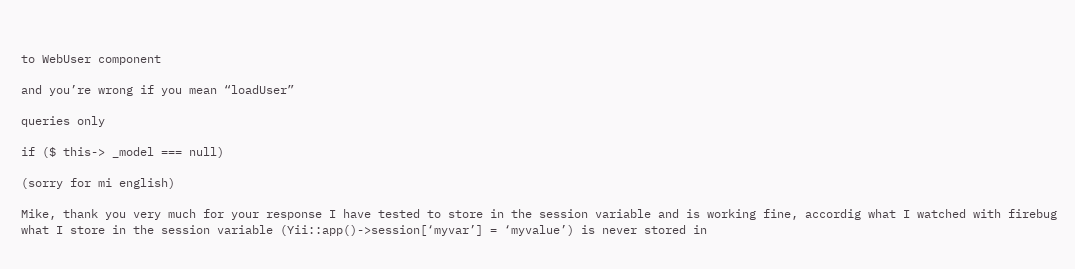to WebUser component

and you’re wrong if you mean “loadUser”

queries only

if ($ this-> _model === null)

(sorry for mi english)

Mike, thank you very much for your response I have tested to store in the session variable and is working fine, accordig what I watched with firebug what I store in the session variable (Yii::app()->session[‘myvar’] = ‘myvalue’) is never stored in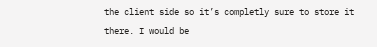the client side so it’s completly sure to store it there. I would be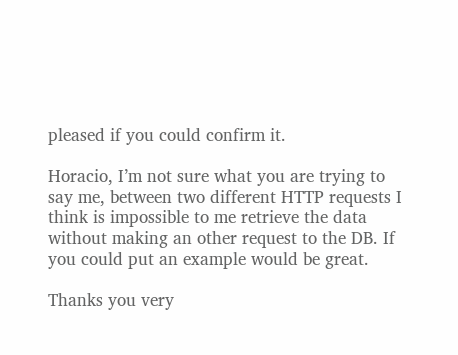pleased if you could confirm it.

Horacio, I’m not sure what you are trying to say me, between two different HTTP requests I think is impossible to me retrieve the data without making an other request to the DB. If you could put an example would be great.

Thanks you very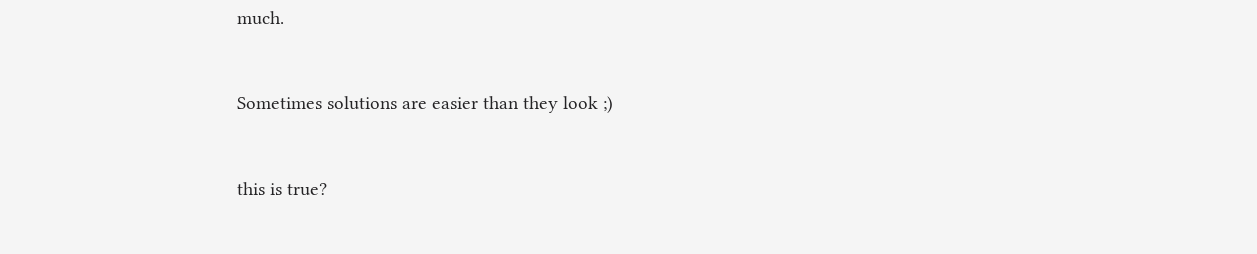much.


Sometimes solutions are easier than they look ;)


this is true?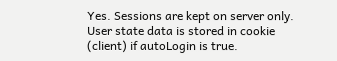Yes. Sessions are kept on server only. User state data is stored in cookie (client) if autoLogin is true.